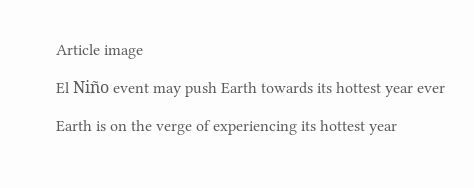Article image

El Niño event may push Earth towards its hottest year ever

Earth is on the verge of experiencing its hottest year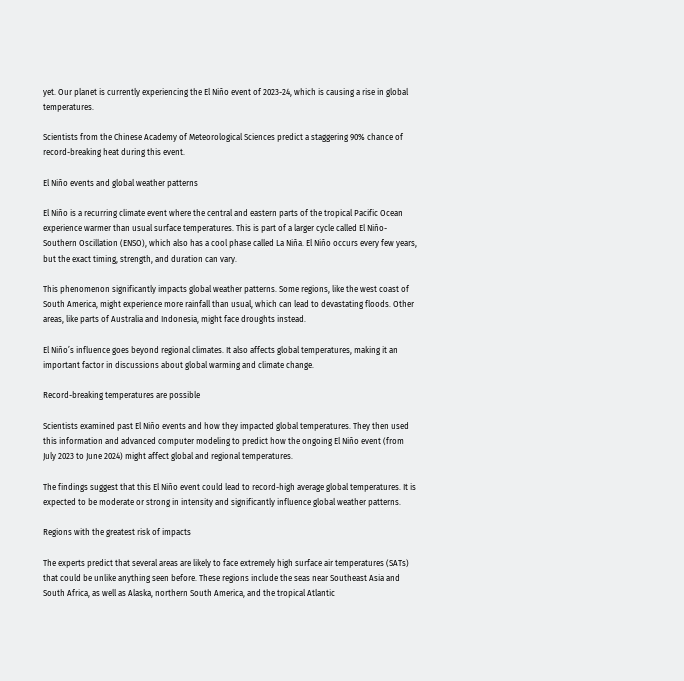yet. Our planet is currently experiencing the El Niño event of 2023-24, which is causing a rise in global temperatures.

Scientists from the Chinese Academy of Meteorological Sciences predict a staggering 90% chance of record-breaking heat during this event.

El Niño events and global weather patterns

El Niño is a recurring climate event where the central and eastern parts of the tropical Pacific Ocean experience warmer than usual surface temperatures. This is part of a larger cycle called El Niño-Southern Oscillation (ENSO), which also has a cool phase called La Niña. El Niño occurs every few years, but the exact timing, strength, and duration can vary.

This phenomenon significantly impacts global weather patterns. Some regions, like the west coast of South America, might experience more rainfall than usual, which can lead to devastating floods. Other areas, like parts of Australia and Indonesia, might face droughts instead.

El Niño’s influence goes beyond regional climates. It also affects global temperatures, making it an important factor in discussions about global warming and climate change.

Record-breaking temperatures are possible

Scientists examined past El Niño events and how they impacted global temperatures. They then used this information and advanced computer modeling to predict how the ongoing El Niño event (from July 2023 to June 2024) might affect global and regional temperatures.

The findings suggest that this El Niño event could lead to record-high average global temperatures. It is expected to be moderate or strong in intensity and significantly influence global weather patterns.

Regions with the greatest risk of impacts

The experts predict that several areas are likely to face extremely high surface air temperatures (SATs) that could be unlike anything seen before. These regions include the seas near Southeast Asia and South Africa, as well as Alaska, northern South America, and the tropical Atlantic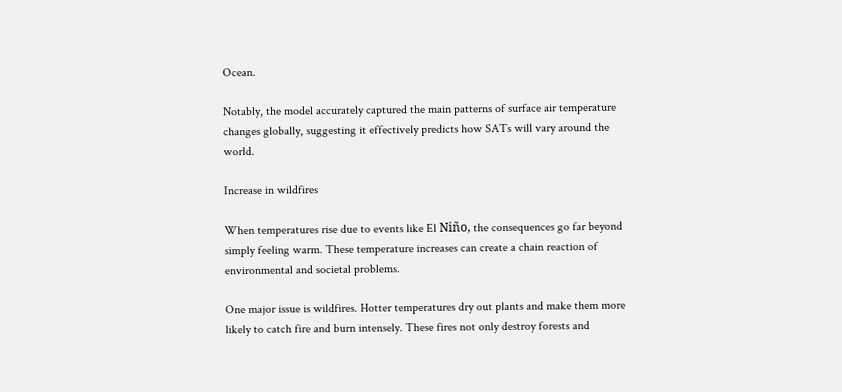Ocean.

Notably, the model accurately captured the main patterns of surface air temperature changes globally, suggesting it effectively predicts how SATs will vary around the world.

Increase in wildfires

When temperatures rise due to events like El Niño, the consequences go far beyond simply feeling warm. These temperature increases can create a chain reaction of environmental and societal problems.

One major issue is wildfires. Hotter temperatures dry out plants and make them more likely to catch fire and burn intensely. These fires not only destroy forests and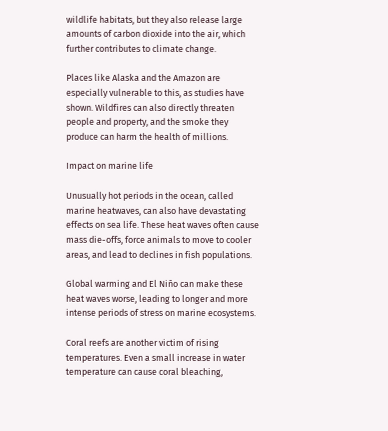wildlife habitats, but they also release large amounts of carbon dioxide into the air, which further contributes to climate change.

Places like Alaska and the Amazon are especially vulnerable to this, as studies have shown. Wildfires can also directly threaten people and property, and the smoke they produce can harm the health of millions.

Impact on marine life

Unusually hot periods in the ocean, called marine heatwaves, can also have devastating effects on sea life. These heat waves often cause mass die-offs, force animals to move to cooler areas, and lead to declines in fish populations.

Global warming and El Niño can make these heat waves worse, leading to longer and more intense periods of stress on marine ecosystems.

Coral reefs are another victim of rising temperatures. Even a small increase in water temperature can cause coral bleaching,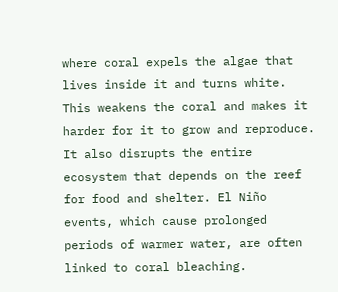where coral expels the algae that lives inside it and turns white. This weakens the coral and makes it harder for it to grow and reproduce. It also disrupts the entire ecosystem that depends on the reef for food and shelter. El Niño events, which cause prolonged periods of warmer water, are often linked to coral bleaching.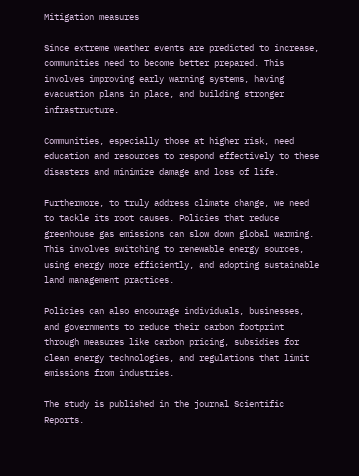Mitigation measures

Since extreme weather events are predicted to increase, communities need to become better prepared. This involves improving early warning systems, having evacuation plans in place, and building stronger infrastructure.

Communities, especially those at higher risk, need education and resources to respond effectively to these disasters and minimize damage and loss of life.

Furthermore, to truly address climate change, we need to tackle its root causes. Policies that reduce greenhouse gas emissions can slow down global warming. This involves switching to renewable energy sources, using energy more efficiently, and adopting sustainable land management practices.

Policies can also encourage individuals, businesses, and governments to reduce their carbon footprint through measures like carbon pricing, subsidies for clean energy technologies, and regulations that limit emissions from industries.

The study is published in the journal Scientific Reports.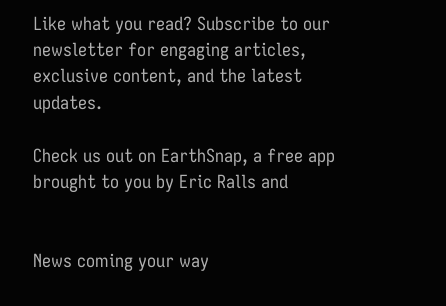Like what you read? Subscribe to our newsletter for engaging articles, exclusive content, and the latest updates.

Check us out on EarthSnap, a free app brought to you by Eric Ralls and


News coming your way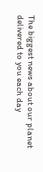The biggest news about our planet delivered to you each day